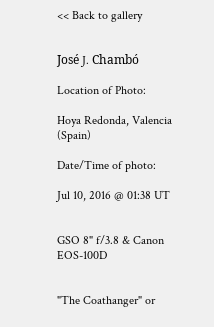<< Back to gallery


José J. Chambó

Location of Photo:

Hoya Redonda, Valencia (Spain)

Date/Time of photo:

Jul 10, 2016 @ 01:38 UT


GSO 8" f/3.8 & Canon EOS-100D


"The Coathanger" or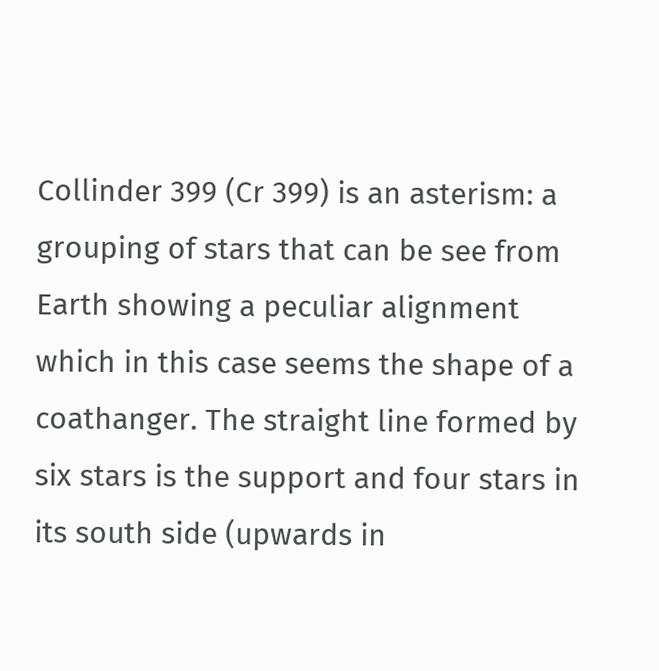Collinder 399 (Cr 399) is an asterism: a grouping of stars that can be see from Earth showing a peculiar alignment which in this case seems the shape of a coathanger. The straight line formed by six stars is the support and four stars in its south side (upwards in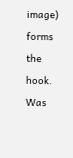image) forms the hook. Was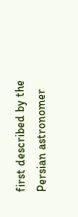first described by the Persian astronomer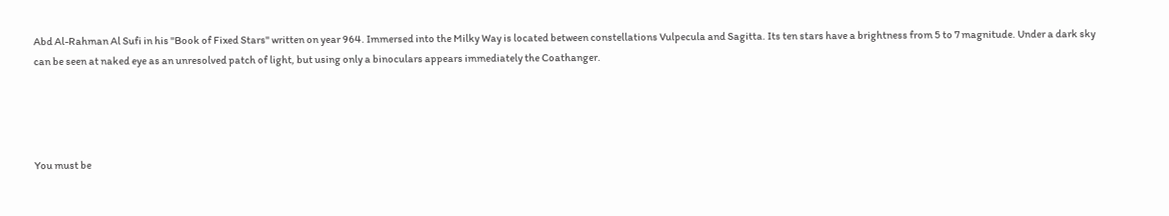Abd Al-Rahman Al Sufi in his "Book of Fixed Stars" written on year 964. Immersed into the Milky Way is located between constellations Vulpecula and Sagitta. Its ten stars have a brightness from 5 to 7 magnitude. Under a dark sky can be seen at naked eye as an unresolved patch of light, but using only a binoculars appears immediately the Coathanger.




You must be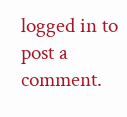logged in to post a comment.